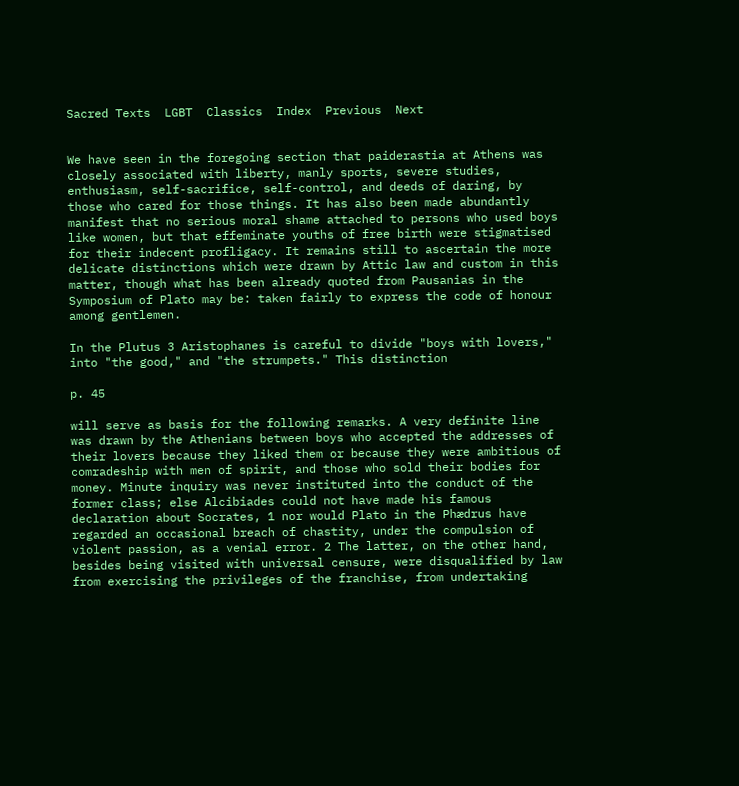Sacred Texts  LGBT  Classics  Index  Previous  Next


We have seen in the foregoing section that paiderastia at Athens was closely associated with liberty, manly sports, severe studies, enthusiasm, self-sacrifice, self-control, and deeds of daring, by those who cared for those things. It has also been made abundantly manifest that no serious moral shame attached to persons who used boys like women, but that effeminate youths of free birth were stigmatised for their indecent profligacy. It remains still to ascertain the more delicate distinctions which were drawn by Attic law and custom in this matter, though what has been already quoted from Pausanias in the Symposium of Plato may be: taken fairly to express the code of honour among gentlemen.

In the Plutus 3 Aristophanes is careful to divide "boys with lovers," into "the good," and "the strumpets." This distinction

p. 45

will serve as basis for the following remarks. A very definite line was drawn by the Athenians between boys who accepted the addresses of their lovers because they liked them or because they were ambitious of comradeship with men of spirit, and those who sold their bodies for money. Minute inquiry was never instituted into the conduct of the former class; else Alcibiades could not have made his famous declaration about Socrates, 1 nor would Plato in the Phædrus have regarded an occasional breach of chastity, under the compulsion of violent passion, as a venial error. 2 The latter, on the other hand, besides being visited with universal censure, were disqualified by law from exercising the privileges of the franchise, from undertaking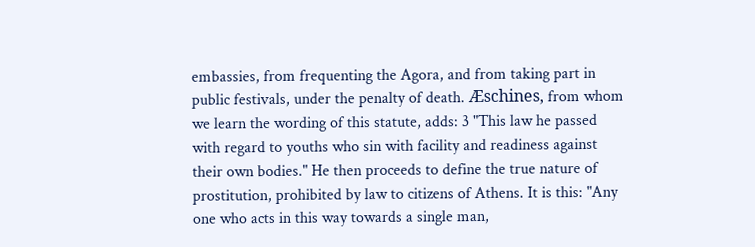embassies, from frequenting the Agora, and from taking part in public festivals, under the penalty of death. Æschines, from whom we learn the wording of this statute, adds: 3 "This law he passed with regard to youths who sin with facility and readiness against their own bodies." He then proceeds to define the true nature of prostitution, prohibited by law to citizens of Athens. It is this: "Any one who acts in this way towards a single man,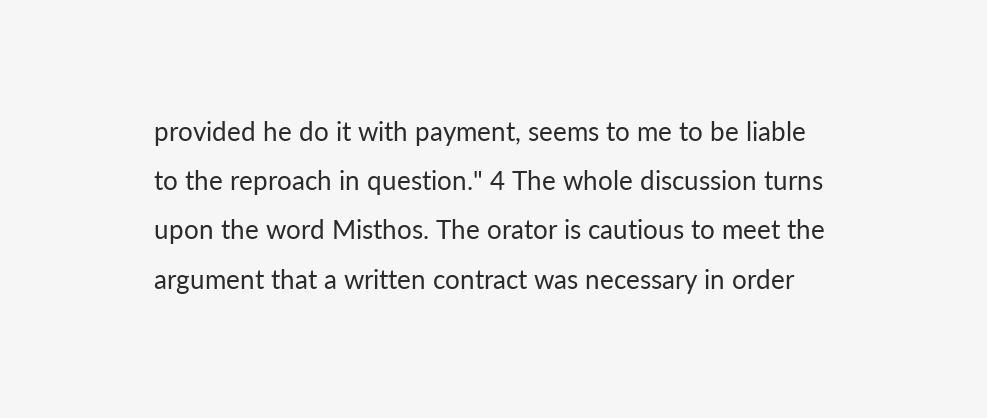provided he do it with payment, seems to me to be liable to the reproach in question." 4 The whole discussion turns upon the word Misthos. The orator is cautious to meet the argument that a written contract was necessary in order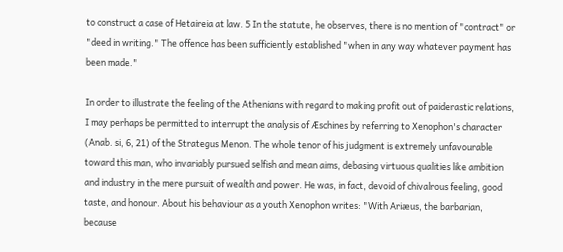to construct a case of Hetaireia at law. 5 In the statute, he observes, there is no mention of "contract" or "deed in writing." The offence has been sufficiently established "when in any way whatever payment has been made."

In order to illustrate the feeling of the Athenians with regard to making profit out of paiderastic relations, I may perhaps be permitted to interrupt the analysis of Æschines by referring to Xenophon's character (Anab. si, 6, 21) of the Strategus Menon. The whole tenor of his judgment is extremely unfavourable toward this man, who invariably pursued selfish and mean aims, debasing virtuous qualities like ambition and industry in the mere pursuit of wealth and power. He was, in fact, devoid of chivalrous feeling, good taste, and honour. About his behaviour as a youth Xenophon writes: "With Ariæus, the barbarian, because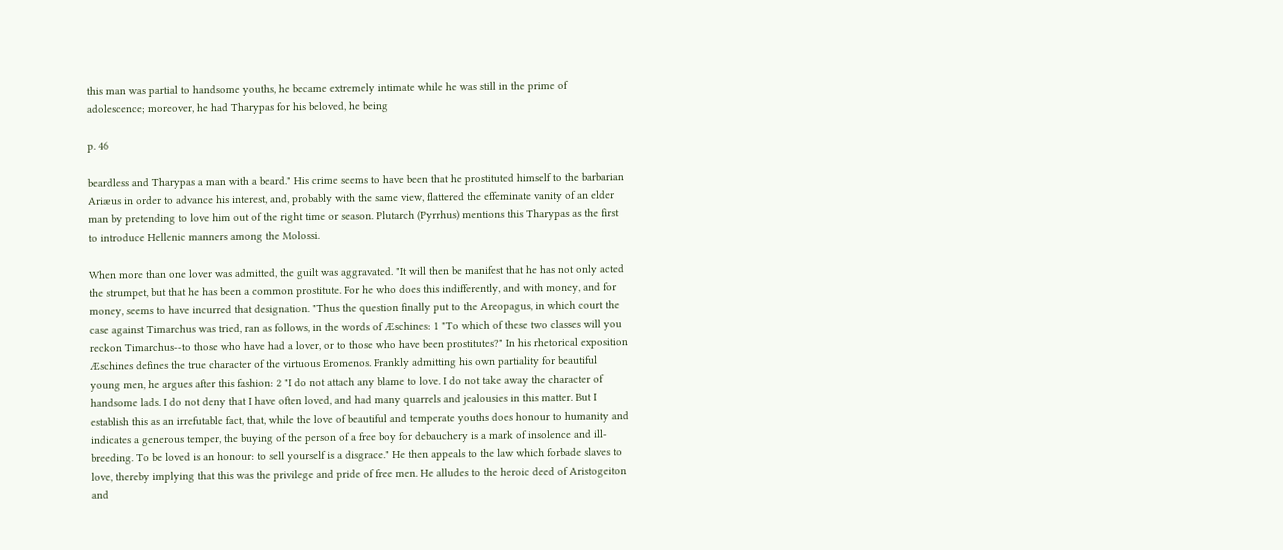this man was partial to handsome youths, he became extremely intimate while he was still in the prime of adolescence; moreover, he had Tharypas for his beloved, he being

p. 46

beardless and Tharypas a man with a beard." His crime seems to have been that he prostituted himself to the barbarian Ariæus in order to advance his interest, and, probably with the same view, flattered the effeminate vanity of an elder man by pretending to love him out of the right time or season. Plutarch (Pyrrhus) mentions this Tharypas as the first to introduce Hellenic manners among the Molossi.

When more than one lover was admitted, the guilt was aggravated. "It will then be manifest that he has not only acted the strumpet, but that he has been a common prostitute. For he who does this indifferently, and with money, and for money, seems to have incurred that designation. "Thus the question finally put to the Areopagus, in which court the case against Timarchus was tried, ran as follows, in the words of Æschines: 1 "To which of these two classes will you reckon Timarchus--to those who have had a lover, or to those who have been prostitutes?" In his rhetorical exposition Æschines defines the true character of the virtuous Eromenos. Frankly admitting his own partiality for beautiful young men, he argues after this fashion: 2 "I do not attach any blame to love. I do not take away the character of handsome lads. I do not deny that I have often loved, and had many quarrels and jealousies in this matter. But I establish this as an irrefutable fact, that, while the love of beautiful and temperate youths does honour to humanity and indicates a generous temper, the buying of the person of a free boy for debauchery is a mark of insolence and ill-breeding. To be loved is an honour: to sell yourself is a disgrace." He then appeals to the law which forbade slaves to love, thereby implying that this was the privilege and pride of free men. He alludes to the heroic deed of Aristogeiton and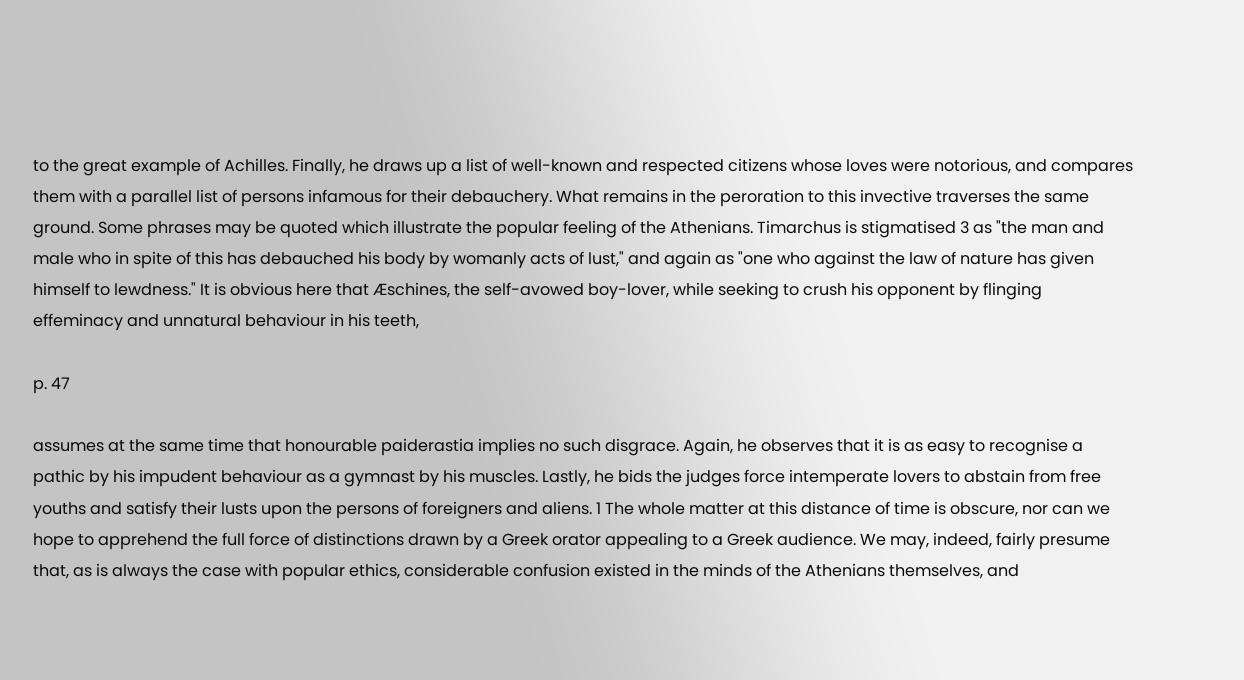to the great example of Achilles. Finally, he draws up a list of well-known and respected citizens whose loves were notorious, and compares them with a parallel list of persons infamous for their debauchery. What remains in the peroration to this invective traverses the same ground. Some phrases may be quoted which illustrate the popular feeling of the Athenians. Timarchus is stigmatised 3 as "the man and male who in spite of this has debauched his body by womanly acts of lust," and again as "one who against the law of nature has given himself to lewdness." It is obvious here that Æschines, the self-avowed boy-lover, while seeking to crush his opponent by flinging effeminacy and unnatural behaviour in his teeth,

p. 47

assumes at the same time that honourable paiderastia implies no such disgrace. Again, he observes that it is as easy to recognise a pathic by his impudent behaviour as a gymnast by his muscles. Lastly, he bids the judges force intemperate lovers to abstain from free youths and satisfy their lusts upon the persons of foreigners and aliens. 1 The whole matter at this distance of time is obscure, nor can we hope to apprehend the full force of distinctions drawn by a Greek orator appealing to a Greek audience. We may, indeed, fairly presume that, as is always the case with popular ethics, considerable confusion existed in the minds of the Athenians themselves, and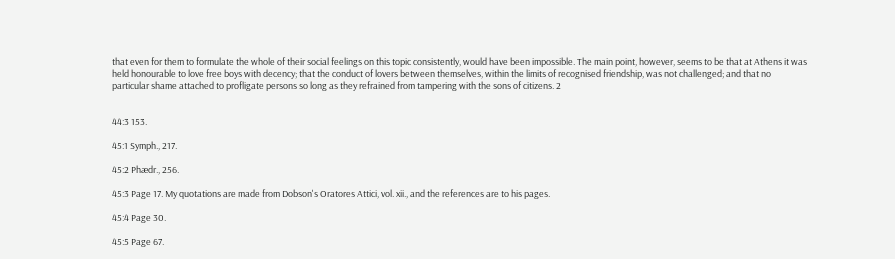that even for them to formulate the whole of their social feelings on this topic consistently, would have been impossible. The main point, however, seems to be that at Athens it was held honourable to love free boys with decency; that the conduct of lovers between themselves, within the limits of recognised friendship, was not challenged; and that no particular shame attached to profligate persons so long as they refrained from tampering with the sons of citizens. 2


44:3 153.

45:1 Symph., 217.

45:2 Phædr., 256.

45:3 Page 17. My quotations are made from Dobson's Oratores Attici, vol. xii., and the references are to his pages.

45:4 Page 30.

45:5 Page 67.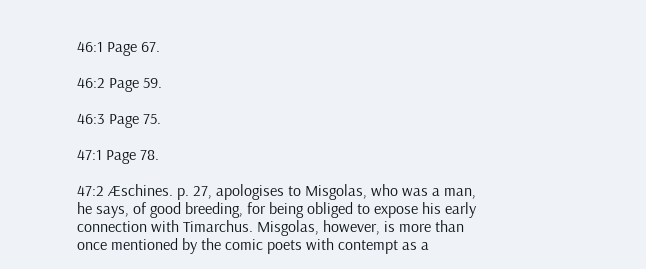46:1 Page 67.

46:2 Page 59.

46:3 Page 75.

47:1 Page 78.

47:2 Æschines. p. 27, apologises to Misgolas, who was a man, he says, of good breeding, for being obliged to expose his early connection with Timarchus. Misgolas, however, is more than once mentioned by the comic poets with contempt as a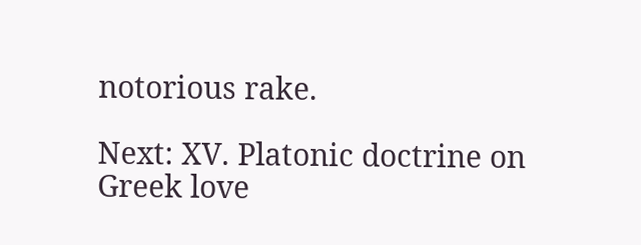notorious rake.

Next: XV. Platonic doctrine on Greek love